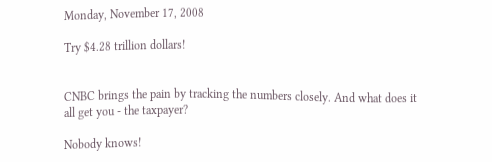Monday, November 17, 2008

Try $4.28 trillion dollars!


CNBC brings the pain by tracking the numbers closely. And what does it all get you - the taxpayer?

Nobody knows!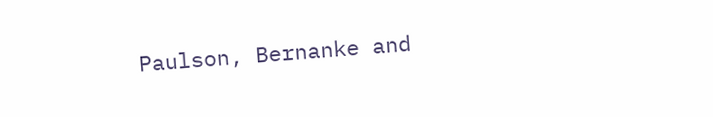Paulson, Bernanke and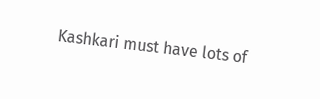Kashkari must have lots of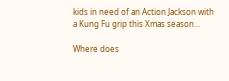kids in need of an Action Jackson with a Kung Fu grip this Xmas season...

Where does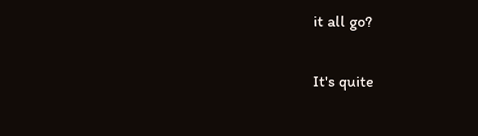it all go?

It's quite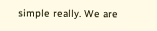simple really. We are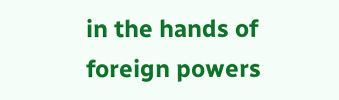in the hands of foreign powers